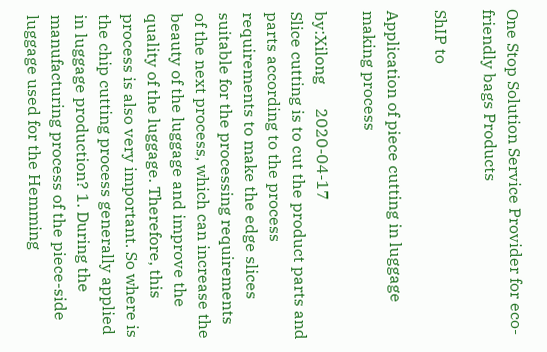One Stop Solution Service Provider for eco-friendly bags Products

ShIP to

Application of piece cutting in luggage making process

by:Xilong      2020-04-17
Slice cutting is to cut the product parts and parts according to the process requirements to make the edge slices suitable for the processing requirements of the next process, which can increase the beauty of the luggage and improve the quality of the luggage. Therefore, this process is also very important. So where is the chip cutting process generally applied in luggage production? 1. During the manufacturing process of the piece-side luggage used for the Hemming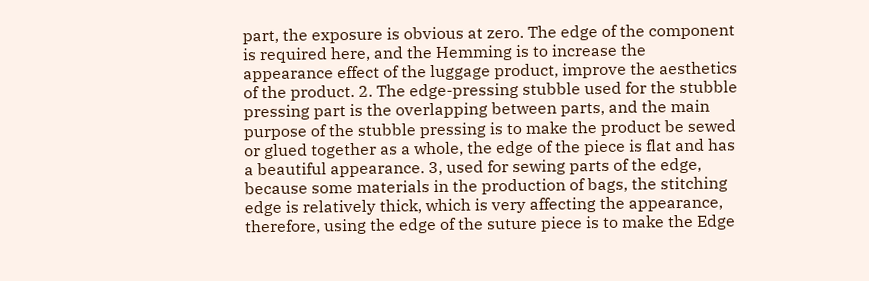part, the exposure is obvious at zero. The edge of the component is required here, and the Hemming is to increase the appearance effect of the luggage product, improve the aesthetics of the product. 2. The edge-pressing stubble used for the stubble pressing part is the overlapping between parts, and the main purpose of the stubble pressing is to make the product be sewed or glued together as a whole, the edge of the piece is flat and has a beautiful appearance. 3, used for sewing parts of the edge, because some materials in the production of bags, the stitching edge is relatively thick, which is very affecting the appearance, therefore, using the edge of the suture piece is to make the Edge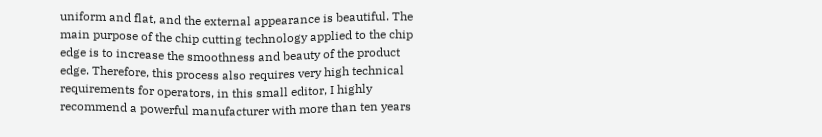uniform and flat, and the external appearance is beautiful. The main purpose of the chip cutting technology applied to the chip edge is to increase the smoothness and beauty of the product edge. Therefore, this process also requires very high technical requirements for operators, in this small editor, I highly recommend a powerful manufacturer with more than ten years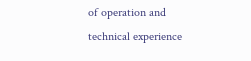of operation and technical experience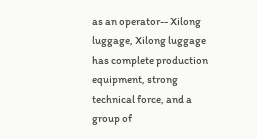as an operator-- Xilong luggage, Xilong luggage has complete production equipment, strong technical force, and a group of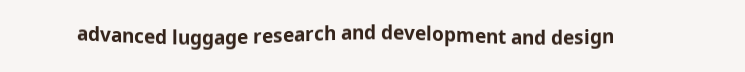advanced luggage research and development and design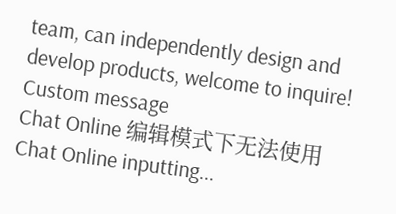team, can independently design and develop products, welcome to inquire!
Custom message
Chat Online 编辑模式下无法使用
Chat Online inputting...